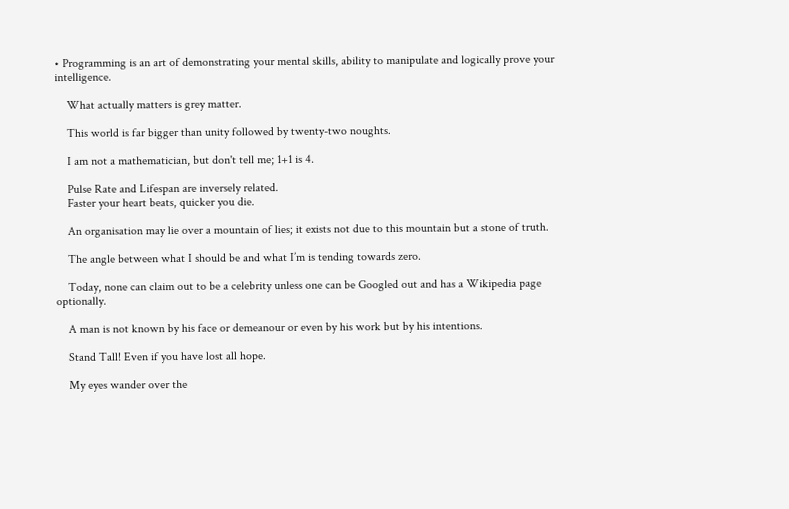• Programming is an art of demonstrating your mental skills, ability to manipulate and logically prove your intelligence.

    What actually matters is grey matter.

    This world is far bigger than unity followed by twenty-two noughts.

    I am not a mathematician, but don't tell me; 1+1 is 4.

    Pulse Rate and Lifespan are inversely related.
    Faster your heart beats, quicker you die.

    An organisation may lie over a mountain of lies; it exists not due to this mountain but a stone of truth.

    The angle between what I should be and what I’m is tending towards zero.

    Today, none can claim out to be a celebrity unless one can be Googled out and has a Wikipedia page optionally.

    A man is not known by his face or demeanour or even by his work but by his intentions.

    Stand Tall! Even if you have lost all hope.

    My eyes wander over the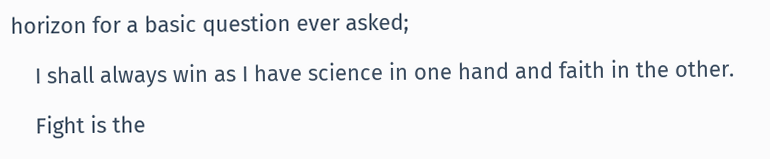horizon for a basic question ever asked;

    I shall always win as I have science in one hand and faith in the other.

    Fight is the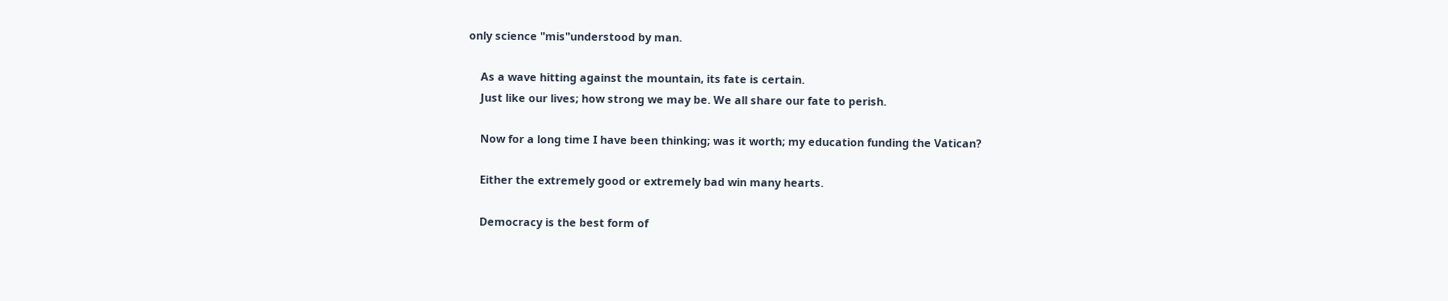only science "mis"understood by man.

    As a wave hitting against the mountain, its fate is certain.
    Just like our lives; how strong we may be. We all share our fate to perish.

    Now for a long time I have been thinking; was it worth; my education funding the Vatican?

    Either the extremely good or extremely bad win many hearts.

    Democracy is the best form of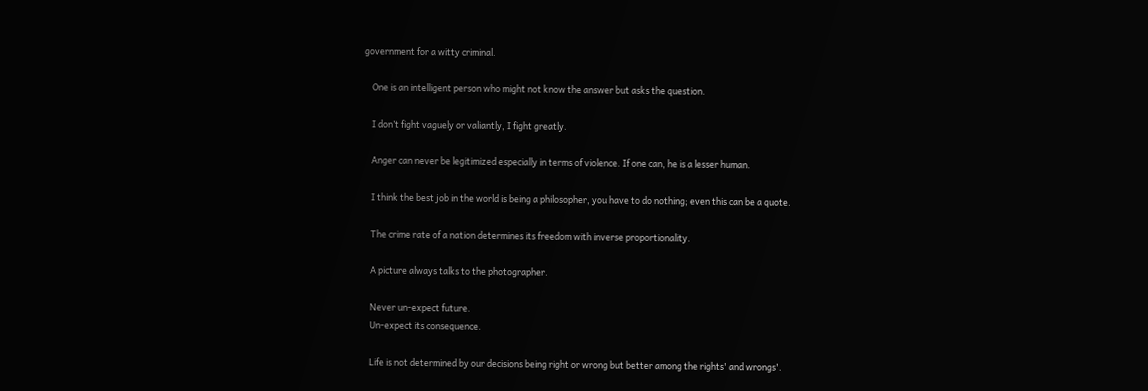government for a witty criminal.

    One is an intelligent person who might not know the answer but asks the question.

    I don’t fight vaguely or valiantly, I fight greatly.

    Anger can never be legitimized especially in terms of violence. If one can, he is a lesser human.

    I think the best job in the world is being a philosopher, you have to do nothing; even this can be a quote.

    The crime rate of a nation determines its freedom with inverse proportionality.

    A picture always talks to the photographer.

    Never un-expect future.
    Un-expect its consequence.

    Life is not determined by our decisions being right or wrong but better among the rights' and wrongs'.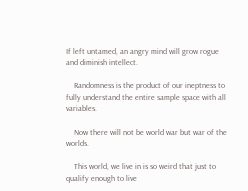If left untamed, an angry mind will grow rogue and diminish intellect.

    Randomness is the product of our ineptness to fully understand the entire sample space with all variables.

    Now there will not be world war but war of the worlds.

    This world, we live in is so weird that just to qualify enough to live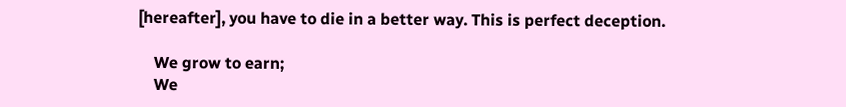[hereafter], you have to die in a better way. This is perfect deception.

    We grow to earn;
    We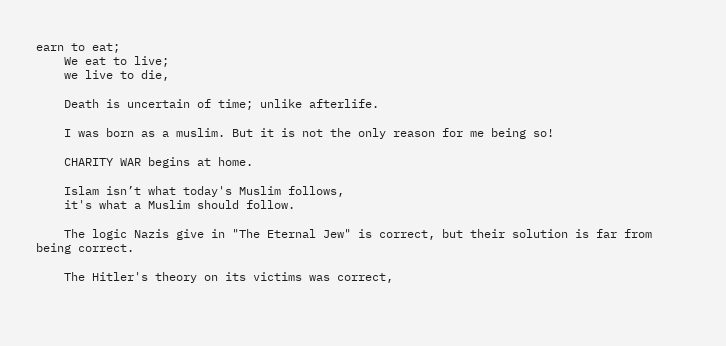earn to eat;
    We eat to live;
    we live to die,

    Death is uncertain of time; unlike afterlife.

    I was born as a muslim. But it is not the only reason for me being so!

    CHARITY WAR begins at home.

    Islam isn’t what today's Muslim follows,
    it's what a Muslim should follow.

    The logic Nazis give in "The Eternal Jew" is correct, but their solution is far from being correct.

    The Hitler's theory on its victims was correct,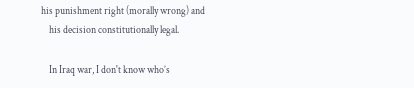his punishment right (morally wrong) and
    his decision constitutionally legal.

    In Iraq war, I don't know who’s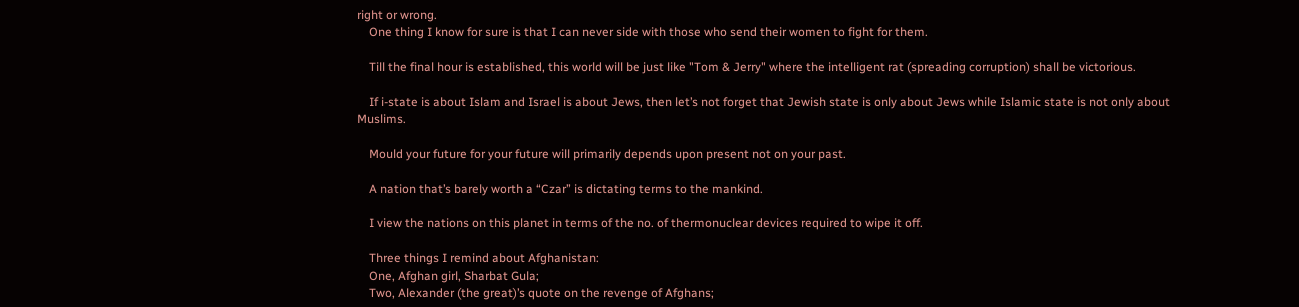right or wrong.
    One thing I know for sure is that I can never side with those who send their women to fight for them.

    Till the final hour is established, this world will be just like "Tom & Jerry" where the intelligent rat (spreading corruption) shall be victorious.

    If i-state is about Islam and Israel is about Jews, then let’s not forget that Jewish state is only about Jews while Islamic state is not only about Muslims.

    Mould your future for your future will primarily depends upon present not on your past.

    A nation that’s barely worth a “Czar” is dictating terms to the mankind.

    I view the nations on this planet in terms of the no. of thermonuclear devices required to wipe it off.

    Three things I remind about Afghanistan:
    One, Afghan girl, Sharbat Gula;
    Two, Alexander (the great)’s quote on the revenge of Afghans;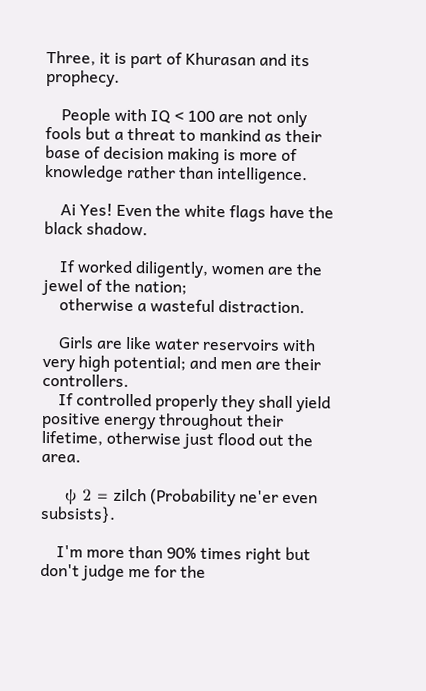Three, it is part of Khurasan and its prophecy.

    People with IQ < 100 are not only fools but a threat to mankind as their base of decision making is more of knowledge rather than intelligence.

    Ai Yes! Even the white flags have the black shadow.

    If worked diligently, women are the jewel of the nation;
    otherwise a wasteful distraction.

    Girls are like water reservoirs with very high potential; and men are their controllers.
    If controlled properly they shall yield positive energy throughout their lifetime, otherwise just flood out the area.

    ψ 2 = zilch (Probability ne'er even subsists}.

    I'm more than 90% times right but don't judge me for the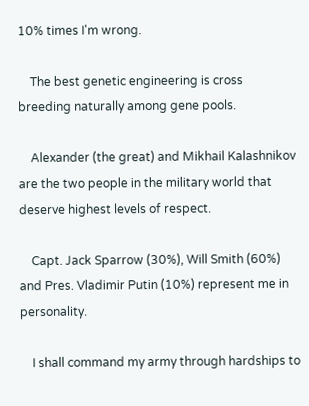10% times I'm wrong.

    The best genetic engineering is cross breeding naturally among gene pools.

    Alexander (the great) and Mikhail Kalashnikov are the two people in the military world that deserve highest levels of respect.

    Capt. Jack Sparrow (30%), Will Smith (60%) and Pres. Vladimir Putin (10%) represent me in personality.

    I shall command my army through hardships to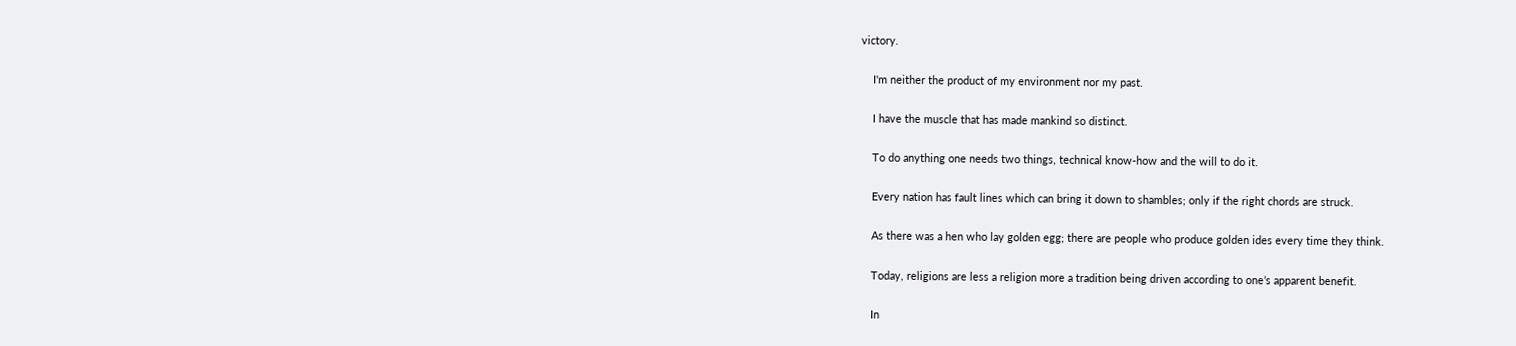victory.

    I'm neither the product of my environment nor my past.

    I have the muscle that has made mankind so distinct.

    To do anything one needs two things, technical know-how and the will to do it.

    Every nation has fault lines which can bring it down to shambles; only if the right chords are struck.

    As there was a hen who lay golden egg; there are people who produce golden ides every time they think.

    Today, religions are less a religion more a tradition being driven according to one’s apparent benefit.

    In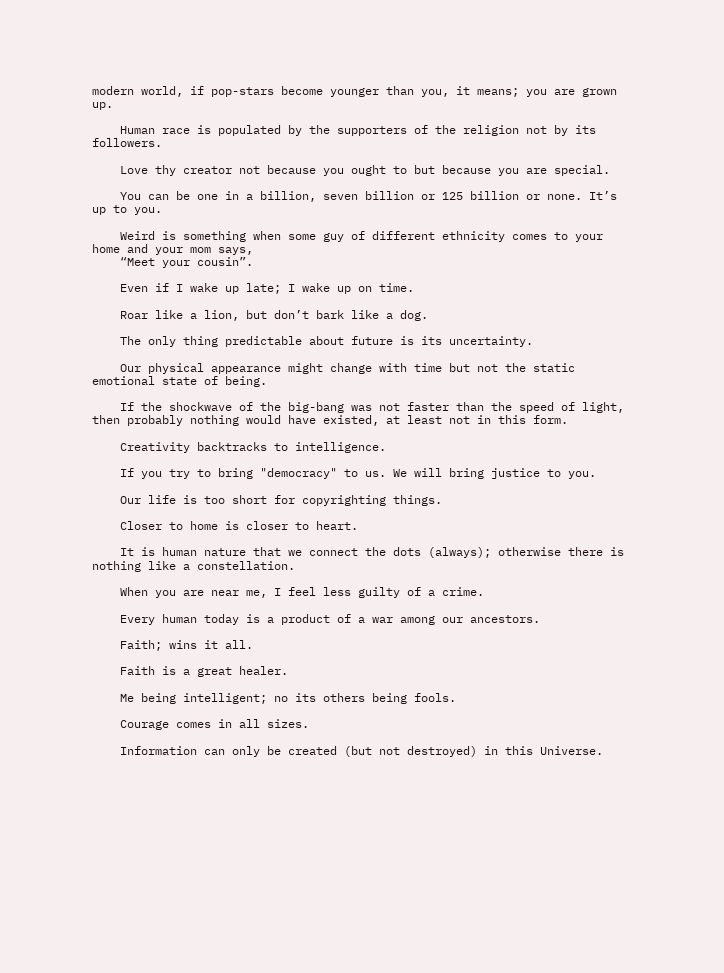modern world, if pop-stars become younger than you, it means; you are grown up.

    Human race is populated by the supporters of the religion not by its followers.

    Love thy creator not because you ought to but because you are special.

    You can be one in a billion, seven billion or 125 billion or none. It’s up to you.

    Weird is something when some guy of different ethnicity comes to your home and your mom says,
    “Meet your cousin”.

    Even if I wake up late; I wake up on time.

    Roar like a lion, but don’t bark like a dog.

    The only thing predictable about future is its uncertainty.

    Our physical appearance might change with time but not the static emotional state of being.

    If the shockwave of the big-bang was not faster than the speed of light, then probably nothing would have existed, at least not in this form.

    Creativity backtracks to intelligence.

    If you try to bring "democracy" to us. We will bring justice to you.

    Our life is too short for copyrighting things.

    Closer to home is closer to heart.

    It is human nature that we connect the dots (always); otherwise there is nothing like a constellation.

    When you are near me, I feel less guilty of a crime.

    Every human today is a product of a war among our ancestors.

    Faith; wins it all.

    Faith is a great healer.

    Me being intelligent; no its others being fools.

    Courage comes in all sizes.

    Information can only be created (but not destroyed) in this Universe.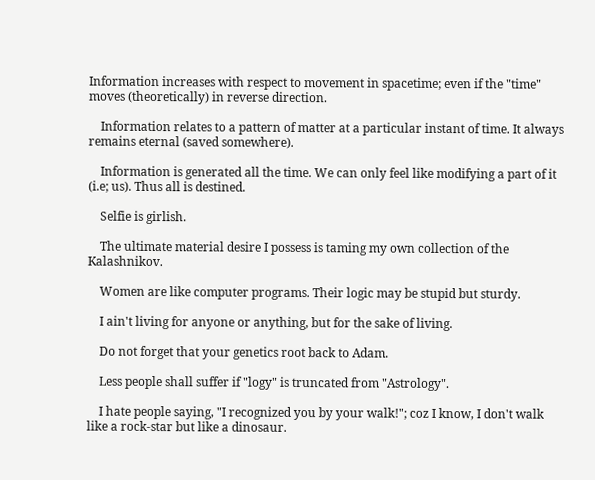Information increases with respect to movement in spacetime; even if the "time" moves (theoretically) in reverse direction.

    Information relates to a pattern of matter at a particular instant of time. It always remains eternal (saved somewhere).

    Information is generated all the time. We can only feel like modifying a part of it (i.e; us). Thus all is destined.

    Selfie is girlish.

    The ultimate material desire I possess is taming my own collection of the Kalashnikov.

    Women are like computer programs. Their logic may be stupid but sturdy.

    I ain't living for anyone or anything, but for the sake of living.

    Do not forget that your genetics root back to Adam.

    Less people shall suffer if "logy" is truncated from "Astrology".

    I hate people saying, "I recognized you by your walk!"; coz I know, I don't walk like a rock-star but like a dinosaur.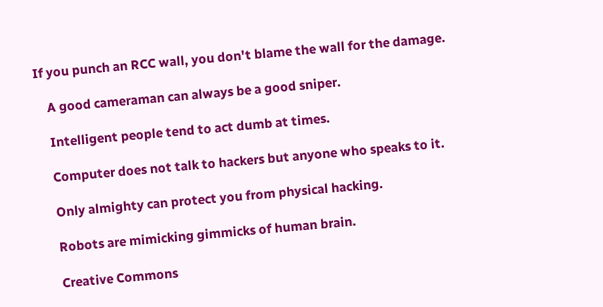If you punch an RCC wall, you don't blame the wall for the damage.

    A good cameraman can always be a good sniper.

    Intelligent people tend to act dumb at times.

    Computer does not talk to hackers but anyone who speaks to it.

    Only almighty can protect you from physical hacking.

    Robots are mimicking gimmicks of human brain.

    Creative Commons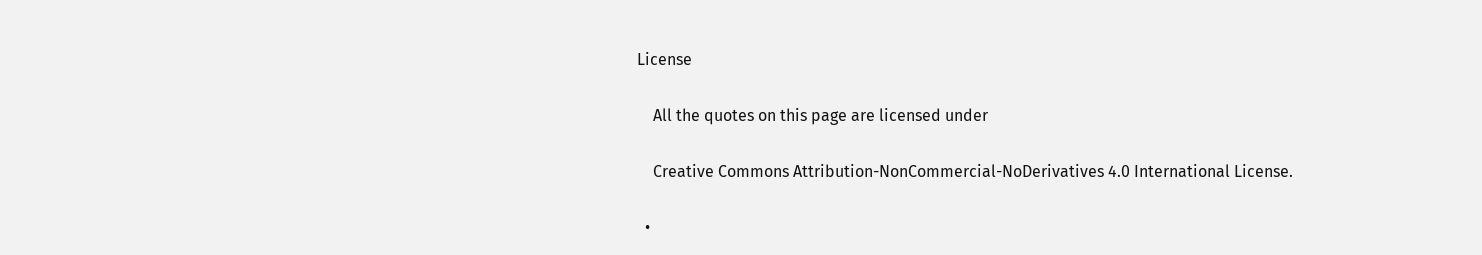License

    All the quotes on this page are licensed under

    Creative Commons Attribution-NonCommercial-NoDerivatives 4.0 International License.

  •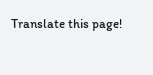Translate this page!